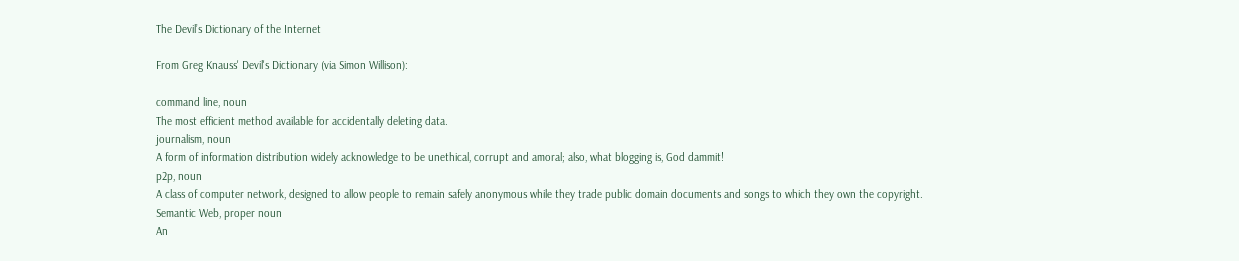The Devil’s Dictionary of the Internet

From Greg Knauss' Devil's Dictionary (via Simon Willison):

command line, noun
The most efficient method available for accidentally deleting data.
journalism, noun
A form of information distribution widely acknowledge to be unethical, corrupt and amoral; also, what blogging is, God dammit!
p2p, noun
A class of computer network, designed to allow people to remain safely anonymous while they trade public domain documents and songs to which they own the copyright.
Semantic Web, proper noun
An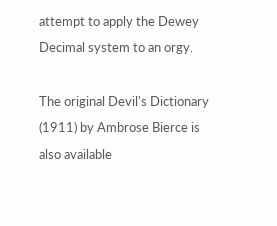attempt to apply the Dewey Decimal system to an orgy.

The original Devil's Dictionary (1911) by Ambrose Bierce is also available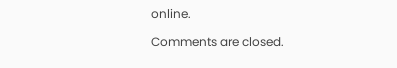online.

Comments are closed.